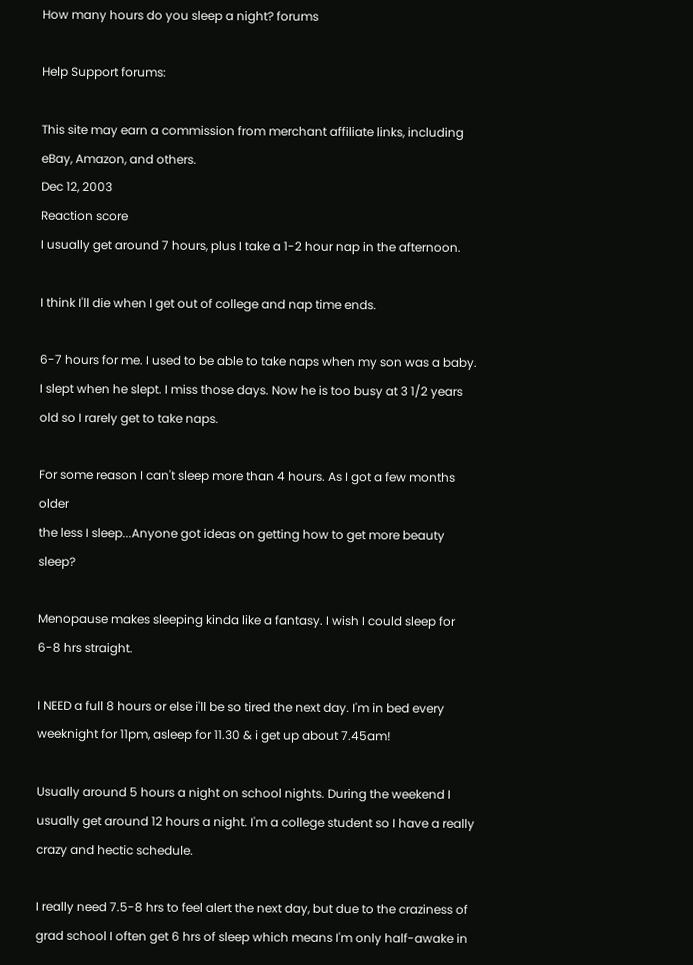How many hours do you sleep a night? forums

Help Support forums:

This site may earn a commission from merchant affiliate links, including eBay, Amazon, and others.
Dec 12, 2003
Reaction score
I usually get around 7 hours, plus I take a 1-2 hour nap in the afternoon.

I think I'll die when I get out of college and nap time ends.

6-7 hours for me. I used to be able to take naps when my son was a baby. I slept when he slept. I miss those days. Now he is too busy at 3 1/2 years old so I rarely get to take naps.

For some reason I can't sleep more than 4 hours. As I got a few months older
the less I sleep...Anyone got ideas on getting how to get more beauty sleep?

Menopause makes sleeping kinda like a fantasy. I wish I could sleep for 6-8 hrs straight.

I NEED a full 8 hours or else i'll be so tired the next day. I'm in bed every weeknight for 11pm, asleep for 11.30 & i get up about 7.45am!

Usually around 5 hours a night on school nights. During the weekend I usually get around 12 hours a night. I'm a college student so I have a really crazy and hectic schedule.

I really need 7.5-8 hrs to feel alert the next day, but due to the craziness of grad school I often get 6 hrs of sleep which means I'm only half-awake in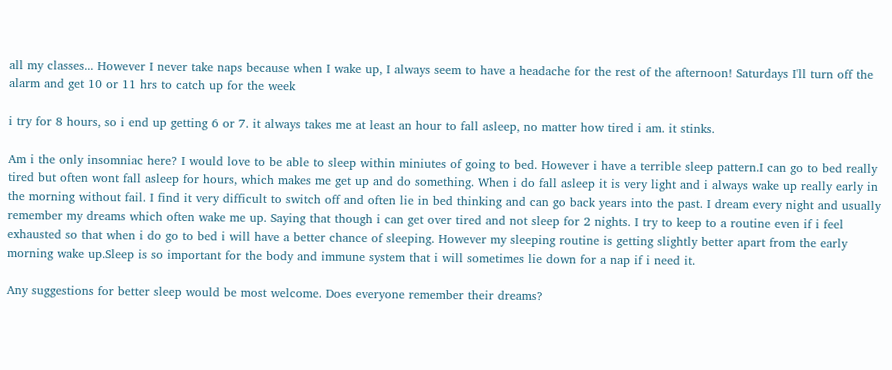all my classes... However I never take naps because when I wake up, I always seem to have a headache for the rest of the afternoon! Saturdays I'll turn off the alarm and get 10 or 11 hrs to catch up for the week

i try for 8 hours, so i end up getting 6 or 7. it always takes me at least an hour to fall asleep, no matter how tired i am. it stinks.

Am i the only insomniac here? I would love to be able to sleep within miniutes of going to bed. However i have a terrible sleep pattern.I can go to bed really tired but often wont fall asleep for hours, which makes me get up and do something. When i do fall asleep it is very light and i always wake up really early in the morning without fail. I find it very difficult to switch off and often lie in bed thinking and can go back years into the past. I dream every night and usually remember my dreams which often wake me up. Saying that though i can get over tired and not sleep for 2 nights. I try to keep to a routine even if i feel exhausted so that when i do go to bed i will have a better chance of sleeping. However my sleeping routine is getting slightly better apart from the early morning wake up.Sleep is so important for the body and immune system that i will sometimes lie down for a nap if i need it.

Any suggestions for better sleep would be most welcome. Does everyone remember their dreams?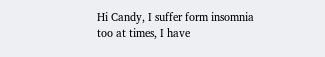Hi Candy, I suffer form insomnia too at times, I have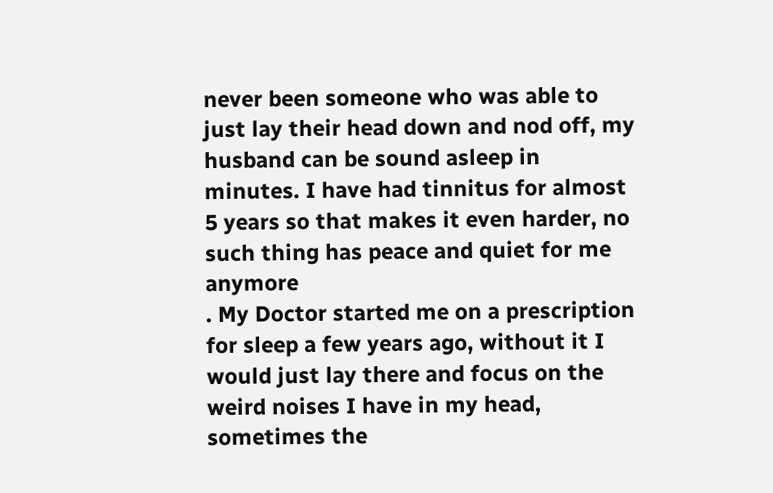never been someone who was able to just lay their head down and nod off, my husband can be sound asleep in minutes. I have had tinnitus for almost 5 years so that makes it even harder, no such thing has peace and quiet for me anymore
. My Doctor started me on a prescription for sleep a few years ago, without it I would just lay there and focus on the weird noises I have in my head, sometimes the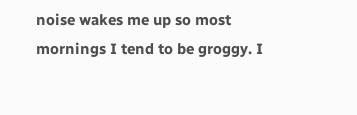noise wakes me up so most mornings I tend to be groggy. I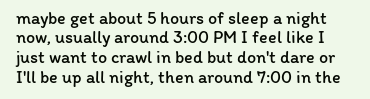maybe get about 5 hours of sleep a night now, usually around 3:00 PM I feel like I just want to crawl in bed but don't dare or I'll be up all night, then around 7:00 in the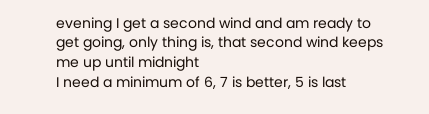evening I get a second wind and am ready to get going, only thing is, that second wind keeps me up until midnight
I need a minimum of 6, 7 is better, 5 is last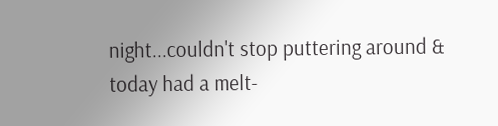night...couldn't stop puttering around & today had a melt-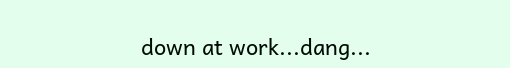down at work...dang...